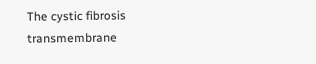The cystic fibrosis transmembrane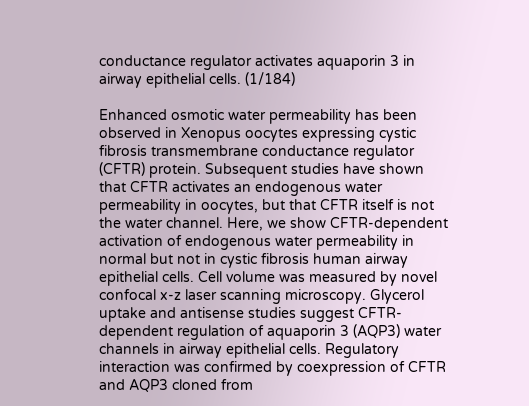conductance regulator activates aquaporin 3 in airway epithelial cells. (1/184)

Enhanced osmotic water permeability has been observed in Xenopus oocytes expressing cystic fibrosis transmembrane conductance regulator (CFTR) protein. Subsequent studies have shown that CFTR activates an endogenous water permeability in oocytes, but that CFTR itself is not the water channel. Here, we show CFTR-dependent activation of endogenous water permeability in normal but not in cystic fibrosis human airway epithelial cells. Cell volume was measured by novel confocal x-z laser scanning microscopy. Glycerol uptake and antisense studies suggest CFTR-dependent regulation of aquaporin 3 (AQP3) water channels in airway epithelial cells. Regulatory interaction was confirmed by coexpression of CFTR and AQP3 cloned from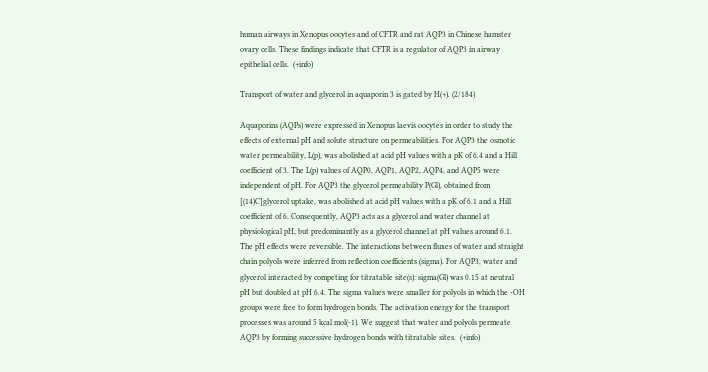human airways in Xenopus oocytes and of CFTR and rat AQP3 in Chinese hamster ovary cells. These findings indicate that CFTR is a regulator of AQP3 in airway epithelial cells.  (+info)

Transport of water and glycerol in aquaporin 3 is gated by H(+). (2/184)

Aquaporins (AQPs) were expressed in Xenopus laevis oocytes in order to study the effects of external pH and solute structure on permeabilities. For AQP3 the osmotic water permeability, L(p), was abolished at acid pH values with a pK of 6.4 and a Hill coefficient of 3. The L(p) values of AQP0, AQP1, AQP2, AQP4, and AQP5 were independent of pH. For AQP3 the glycerol permeability P(Gl), obtained from [(14)C]glycerol uptake, was abolished at acid pH values with a pK of 6.1 and a Hill coefficient of 6. Consequently, AQP3 acts as a glycerol and water channel at physiological pH, but predominantly as a glycerol channel at pH values around 6.1. The pH effects were reversible. The interactions between fluxes of water and straight chain polyols were inferred from reflection coefficients (sigma). For AQP3, water and glycerol interacted by competing for titratable site(s): sigma(Gl) was 0.15 at neutral pH but doubled at pH 6.4. The sigma values were smaller for polyols in which the -OH groups were free to form hydrogen bonds. The activation energy for the transport processes was around 5 kcal mol(-1). We suggest that water and polyols permeate AQP3 by forming successive hydrogen bonds with titratable sites.  (+info)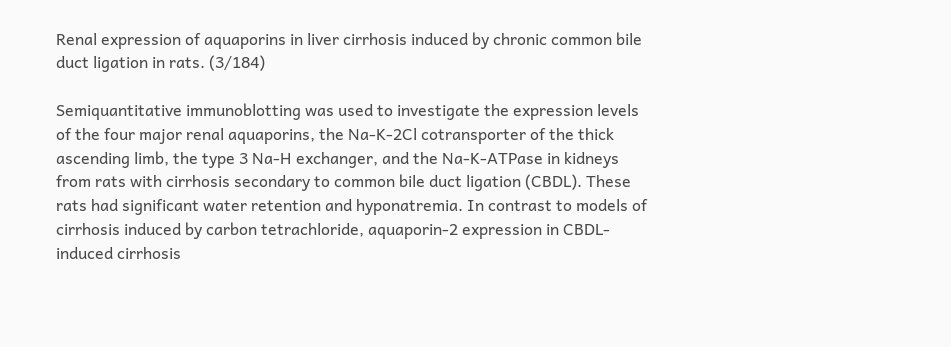Renal expression of aquaporins in liver cirrhosis induced by chronic common bile duct ligation in rats. (3/184)

Semiquantitative immunoblotting was used to investigate the expression levels of the four major renal aquaporins, the Na-K-2Cl cotransporter of the thick ascending limb, the type 3 Na-H exchanger, and the Na-K-ATPase in kidneys from rats with cirrhosis secondary to common bile duct ligation (CBDL). These rats had significant water retention and hyponatremia. In contrast to models of cirrhosis induced by carbon tetrachloride, aquaporin-2 expression in CBDL-induced cirrhosis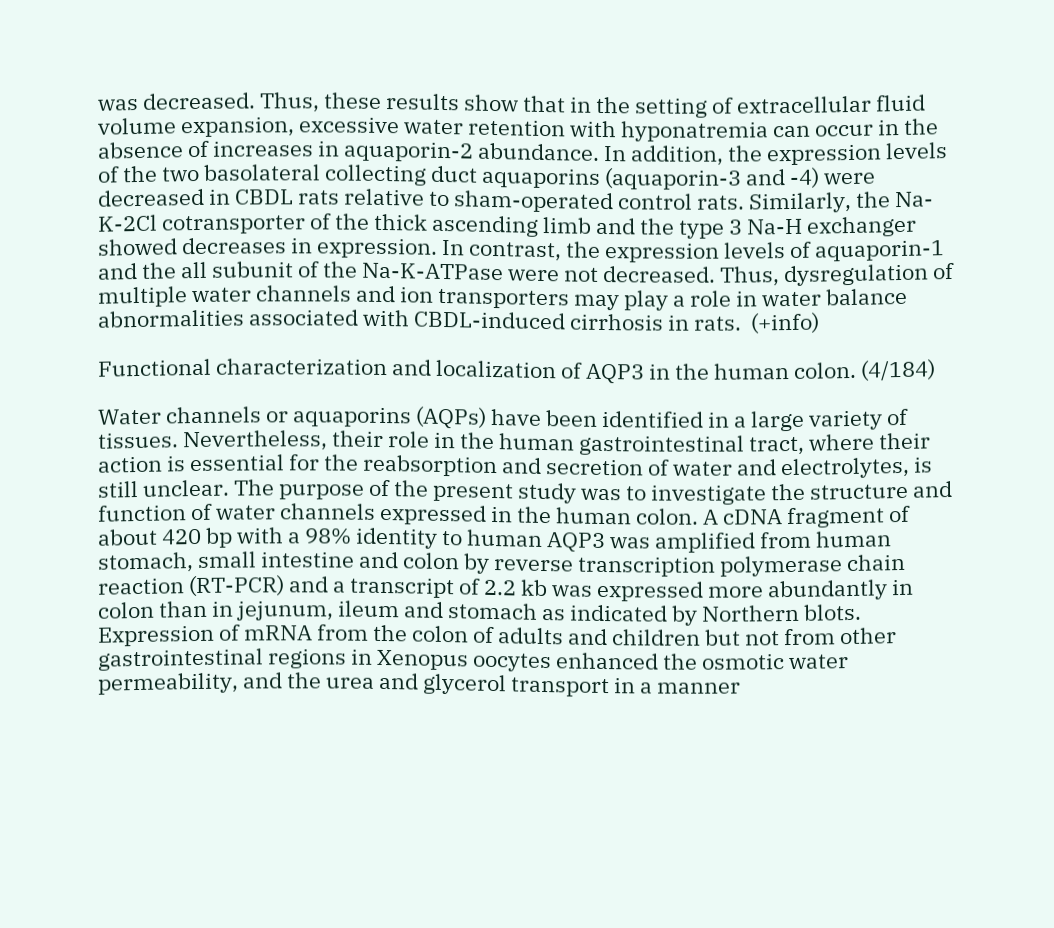was decreased. Thus, these results show that in the setting of extracellular fluid volume expansion, excessive water retention with hyponatremia can occur in the absence of increases in aquaporin-2 abundance. In addition, the expression levels of the two basolateral collecting duct aquaporins (aquaporin-3 and -4) were decreased in CBDL rats relative to sham-operated control rats. Similarly, the Na-K-2Cl cotransporter of the thick ascending limb and the type 3 Na-H exchanger showed decreases in expression. In contrast, the expression levels of aquaporin-1 and the all subunit of the Na-K-ATPase were not decreased. Thus, dysregulation of multiple water channels and ion transporters may play a role in water balance abnormalities associated with CBDL-induced cirrhosis in rats.  (+info)

Functional characterization and localization of AQP3 in the human colon. (4/184)

Water channels or aquaporins (AQPs) have been identified in a large variety of tissues. Nevertheless, their role in the human gastrointestinal tract, where their action is essential for the reabsorption and secretion of water and electrolytes, is still unclear. The purpose of the present study was to investigate the structure and function of water channels expressed in the human colon. A cDNA fragment of about 420 bp with a 98% identity to human AQP3 was amplified from human stomach, small intestine and colon by reverse transcription polymerase chain reaction (RT-PCR) and a transcript of 2.2 kb was expressed more abundantly in colon than in jejunum, ileum and stomach as indicated by Northern blots. Expression of mRNA from the colon of adults and children but not from other gastrointestinal regions in Xenopus oocytes enhanced the osmotic water permeability, and the urea and glycerol transport in a manner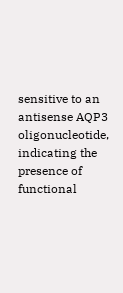sensitive to an antisense AQP3 oligonucleotide, indicating the presence of functional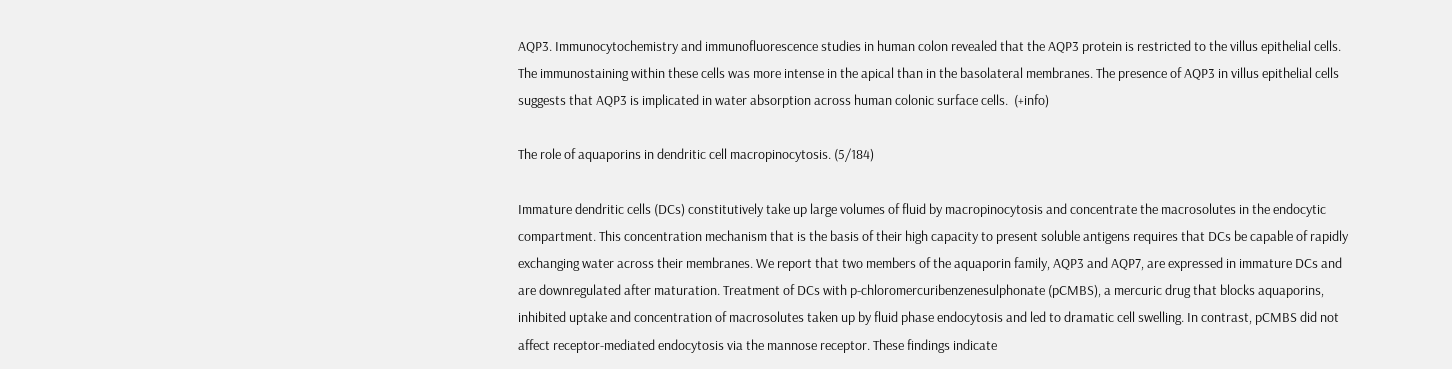AQP3. Immunocytochemistry and immunofluorescence studies in human colon revealed that the AQP3 protein is restricted to the villus epithelial cells. The immunostaining within these cells was more intense in the apical than in the basolateral membranes. The presence of AQP3 in villus epithelial cells suggests that AQP3 is implicated in water absorption across human colonic surface cells.  (+info)

The role of aquaporins in dendritic cell macropinocytosis. (5/184)

Immature dendritic cells (DCs) constitutively take up large volumes of fluid by macropinocytosis and concentrate the macrosolutes in the endocytic compartment. This concentration mechanism that is the basis of their high capacity to present soluble antigens requires that DCs be capable of rapidly exchanging water across their membranes. We report that two members of the aquaporin family, AQP3 and AQP7, are expressed in immature DCs and are downregulated after maturation. Treatment of DCs with p-chloromercuribenzenesulphonate (pCMBS), a mercuric drug that blocks aquaporins, inhibited uptake and concentration of macrosolutes taken up by fluid phase endocytosis and led to dramatic cell swelling. In contrast, pCMBS did not affect receptor-mediated endocytosis via the mannose receptor. These findings indicate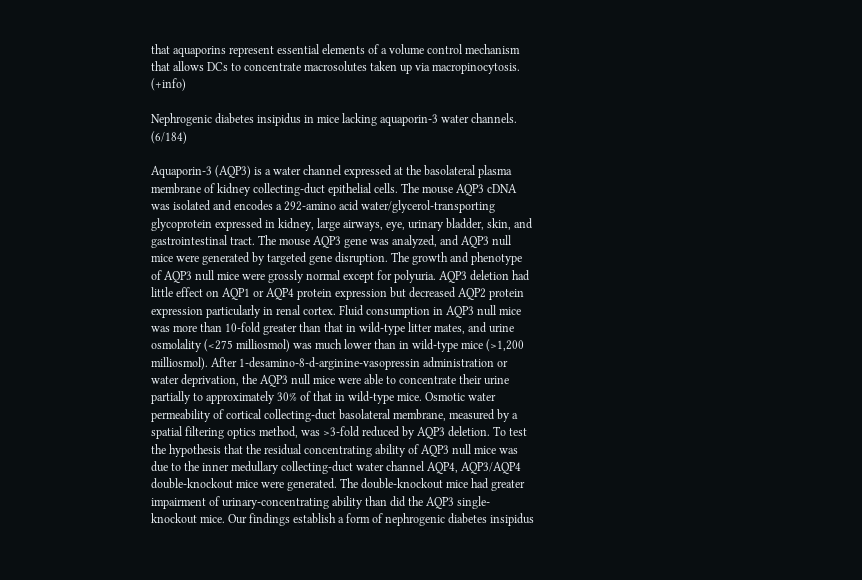that aquaporins represent essential elements of a volume control mechanism that allows DCs to concentrate macrosolutes taken up via macropinocytosis.  (+info)

Nephrogenic diabetes insipidus in mice lacking aquaporin-3 water channels. (6/184)

Aquaporin-3 (AQP3) is a water channel expressed at the basolateral plasma membrane of kidney collecting-duct epithelial cells. The mouse AQP3 cDNA was isolated and encodes a 292-amino acid water/glycerol-transporting glycoprotein expressed in kidney, large airways, eye, urinary bladder, skin, and gastrointestinal tract. The mouse AQP3 gene was analyzed, and AQP3 null mice were generated by targeted gene disruption. The growth and phenotype of AQP3 null mice were grossly normal except for polyuria. AQP3 deletion had little effect on AQP1 or AQP4 protein expression but decreased AQP2 protein expression particularly in renal cortex. Fluid consumption in AQP3 null mice was more than 10-fold greater than that in wild-type litter mates, and urine osmolality (<275 milliosmol) was much lower than in wild-type mice (>1,200 milliosmol). After 1-desamino-8-d-arginine-vasopressin administration or water deprivation, the AQP3 null mice were able to concentrate their urine partially to approximately 30% of that in wild-type mice. Osmotic water permeability of cortical collecting-duct basolateral membrane, measured by a spatial filtering optics method, was >3-fold reduced by AQP3 deletion. To test the hypothesis that the residual concentrating ability of AQP3 null mice was due to the inner medullary collecting-duct water channel AQP4, AQP3/AQP4 double-knockout mice were generated. The double-knockout mice had greater impairment of urinary-concentrating ability than did the AQP3 single-knockout mice. Our findings establish a form of nephrogenic diabetes insipidus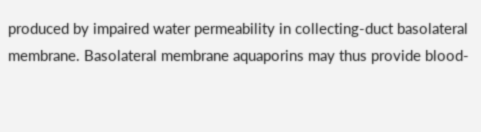produced by impaired water permeability in collecting-duct basolateral membrane. Basolateral membrane aquaporins may thus provide blood-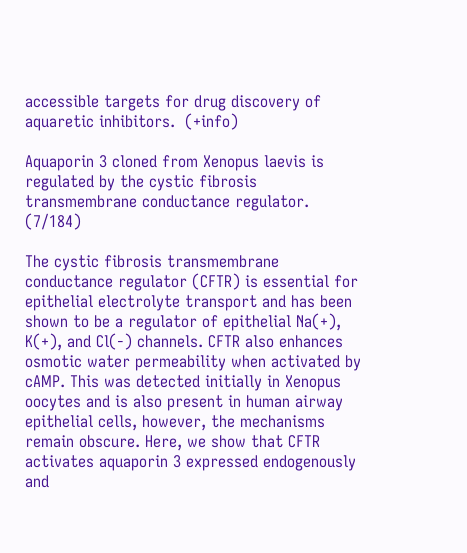accessible targets for drug discovery of aquaretic inhibitors.  (+info)

Aquaporin 3 cloned from Xenopus laevis is regulated by the cystic fibrosis transmembrane conductance regulator. (7/184)

The cystic fibrosis transmembrane conductance regulator (CFTR) is essential for epithelial electrolyte transport and has been shown to be a regulator of epithelial Na(+), K(+), and Cl(-) channels. CFTR also enhances osmotic water permeability when activated by cAMP. This was detected initially in Xenopus oocytes and is also present in human airway epithelial cells, however, the mechanisms remain obscure. Here, we show that CFTR activates aquaporin 3 expressed endogenously and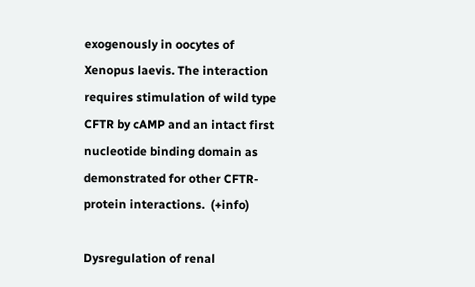exogenously in oocytes of Xenopus laevis. The interaction requires stimulation of wild type CFTR by cAMP and an intact first nucleotide binding domain as demonstrated for other CFTR-protein interactions.  (+info)

Dysregulation of renal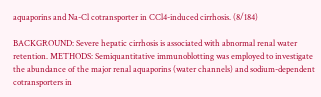aquaporins and Na-Cl cotransporter in CCl4-induced cirrhosis. (8/184)

BACKGROUND: Severe hepatic cirrhosis is associated with abnormal renal water retention. METHODS: Semiquantitative immunoblotting was employed to investigate the abundance of the major renal aquaporins (water channels) and sodium-dependent cotransporters in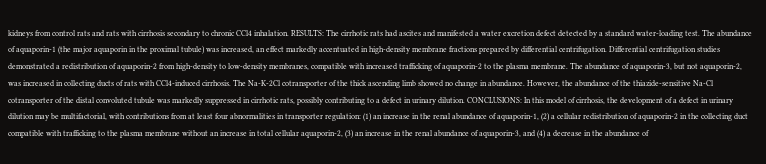kidneys from control rats and rats with cirrhosis secondary to chronic CCl4 inhalation. RESULTS: The cirrhotic rats had ascites and manifested a water excretion defect detected by a standard water-loading test. The abundance of aquaporin-1 (the major aquaporin in the proximal tubule) was increased, an effect markedly accentuated in high-density membrane fractions prepared by differential centrifugation. Differential centrifugation studies demonstrated a redistribution of aquaporin-2 from high-density to low-density membranes, compatible with increased trafficking of aquaporin-2 to the plasma membrane. The abundance of aquaporin-3, but not aquaporin-2, was increased in collecting ducts of rats with CCl4-induced cirrhosis. The Na-K-2Cl cotransporter of the thick ascending limb showed no change in abundance. However, the abundance of the thiazide-sensitive Na-Cl cotransporter of the distal convoluted tubule was markedly suppressed in cirrhotic rats, possibly contributing to a defect in urinary dilution. CONCLUSIONS: In this model of cirrhosis, the development of a defect in urinary dilution may be multifactorial, with contributions from at least four abnormalities in transporter regulation: (1) an increase in the renal abundance of aquaporin-1, (2) a cellular redistribution of aquaporin-2 in the collecting duct compatible with trafficking to the plasma membrane without an increase in total cellular aquaporin-2, (3) an increase in the renal abundance of aquaporin-3, and (4) a decrease in the abundance of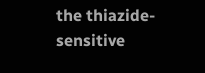the thiazide-sensitive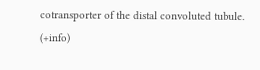cotransporter of the distal convoluted tubule.  (+info)